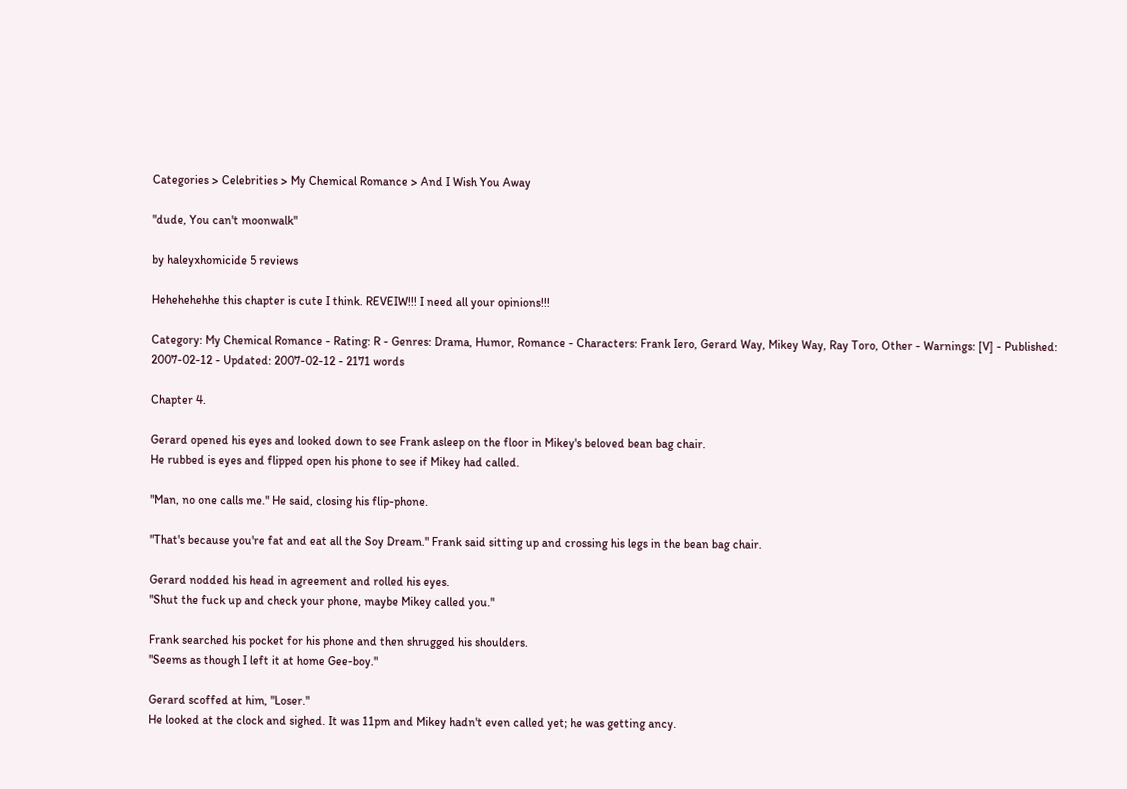Categories > Celebrities > My Chemical Romance > And I Wish You Away

"dude, You can't moonwalk"

by haleyxhomicide 5 reviews

Hehehehehhe this chapter is cute I think. REVEIW!!! I need all your opinions!!!

Category: My Chemical Romance - Rating: R - Genres: Drama, Humor, Romance - Characters: Frank Iero, Gerard Way, Mikey Way, Ray Toro, Other - Warnings: [V] - Published: 2007-02-12 - Updated: 2007-02-12 - 2171 words

Chapter 4.

Gerard opened his eyes and looked down to see Frank asleep on the floor in Mikey's beloved bean bag chair.
He rubbed is eyes and flipped open his phone to see if Mikey had called.

"Man, no one calls me." He said, closing his flip-phone.

"That's because you're fat and eat all the Soy Dream." Frank said sitting up and crossing his legs in the bean bag chair.

Gerard nodded his head in agreement and rolled his eyes.
"Shut the fuck up and check your phone, maybe Mikey called you."

Frank searched his pocket for his phone and then shrugged his shoulders.
"Seems as though I left it at home Gee-boy."

Gerard scoffed at him, "Loser."
He looked at the clock and sighed. It was 11pm and Mikey hadn't even called yet; he was getting ancy.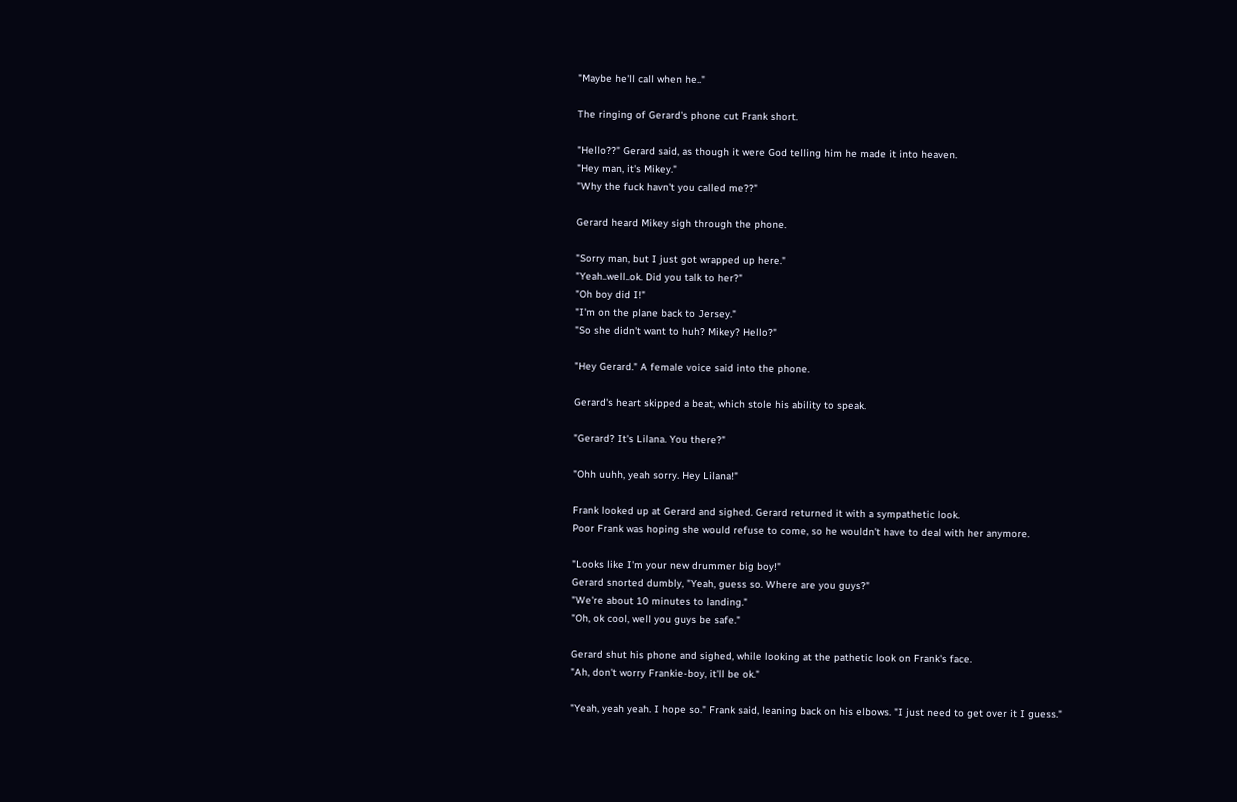"Maybe he'll call when he.."

The ringing of Gerard's phone cut Frank short.

"Hello??" Gerard said, as though it were God telling him he made it into heaven.
"Hey man, it's Mikey."
"Why the fuck havn't you called me??"

Gerard heard Mikey sigh through the phone.

"Sorry man, but I just got wrapped up here."
"Yeah..well..ok. Did you talk to her?"
"Oh boy did I!"
"I'm on the plane back to Jersey."
"So she didn't want to huh? Mikey? Hello?"

"Hey Gerard." A female voice said into the phone.

Gerard's heart skipped a beat, which stole his ability to speak.

"Gerard? It's Lilana. You there?"

"Ohh uuhh, yeah sorry. Hey Lilana!"

Frank looked up at Gerard and sighed. Gerard returned it with a sympathetic look.
Poor Frank was hoping she would refuse to come, so he wouldn't have to deal with her anymore.

"Looks like I'm your new drummer big boy!"
Gerard snorted dumbly, "Yeah, guess so. Where are you guys?"
"We're about 10 minutes to landing."
"Oh, ok cool, well you guys be safe."

Gerard shut his phone and sighed, while looking at the pathetic look on Frank's face.
"Ah, don't worry Frankie-boy, it'll be ok."

"Yeah, yeah yeah. I hope so." Frank said, leaning back on his elbows. "I just need to get over it I guess."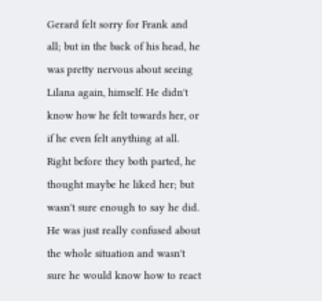Gerard felt sorry for Frank and all; but in the back of his head, he was pretty nervous about seeing Lilana again, himself. He didn't know how he felt towards her, or if he even felt anything at all.
Right before they both parted, he thought maybe he liked her; but wasn't sure enough to say he did.
He was just really confused about the whole situation and wasn't sure he would know how to react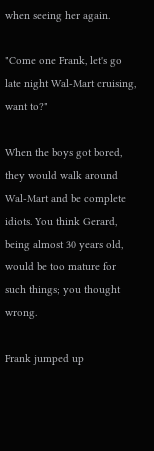when seeing her again.

"Come one Frank, let's go late night Wal-Mart cruising, want to?"

When the boys got bored, they would walk around Wal-Mart and be complete idiots. You think Gerard, being almost 30 years old, would be too mature for such things; you thought wrong.

Frank jumped up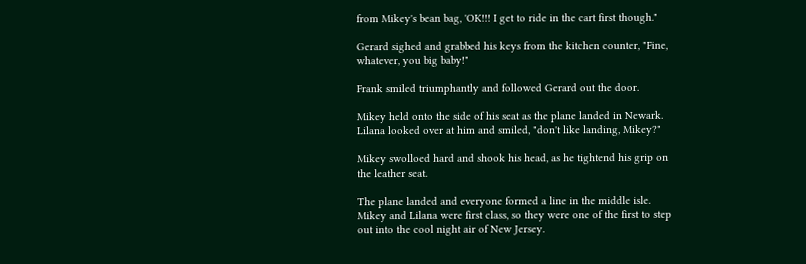from Mikey's bean bag, 'OK!!! I get to ride in the cart first though."

Gerard sighed and grabbed his keys from the kitchen counter, "Fine, whatever, you big baby!"

Frank smiled triumphantly and followed Gerard out the door.

Mikey held onto the side of his seat as the plane landed in Newark.
Lilana looked over at him and smiled, "don't like landing, Mikey?"

Mikey swolloed hard and shook his head, as he tightend his grip on the leather seat.

The plane landed and everyone formed a line in the middle isle.
Mikey and Lilana were first class, so they were one of the first to step out into the cool night air of New Jersey.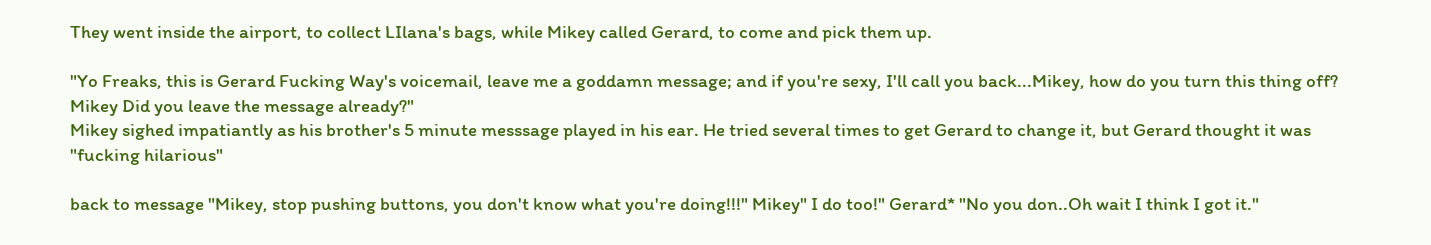They went inside the airport, to collect LIlana's bags, while Mikey called Gerard, to come and pick them up.

"Yo Freaks, this is Gerard Fucking Way's voicemail, leave me a goddamn message; and if you're sexy, I'll call you back...Mikey, how do you turn this thing off? Mikey Did you leave the message already?"
Mikey sighed impatiantly as his brother's 5 minute messsage played in his ear. He tried several times to get Gerard to change it, but Gerard thought it was "fucking hilarious"

back to message "Mikey, stop pushing buttons, you don't know what you're doing!!!" Mikey" I do too!" Gerard* "No you don..Oh wait I think I got it."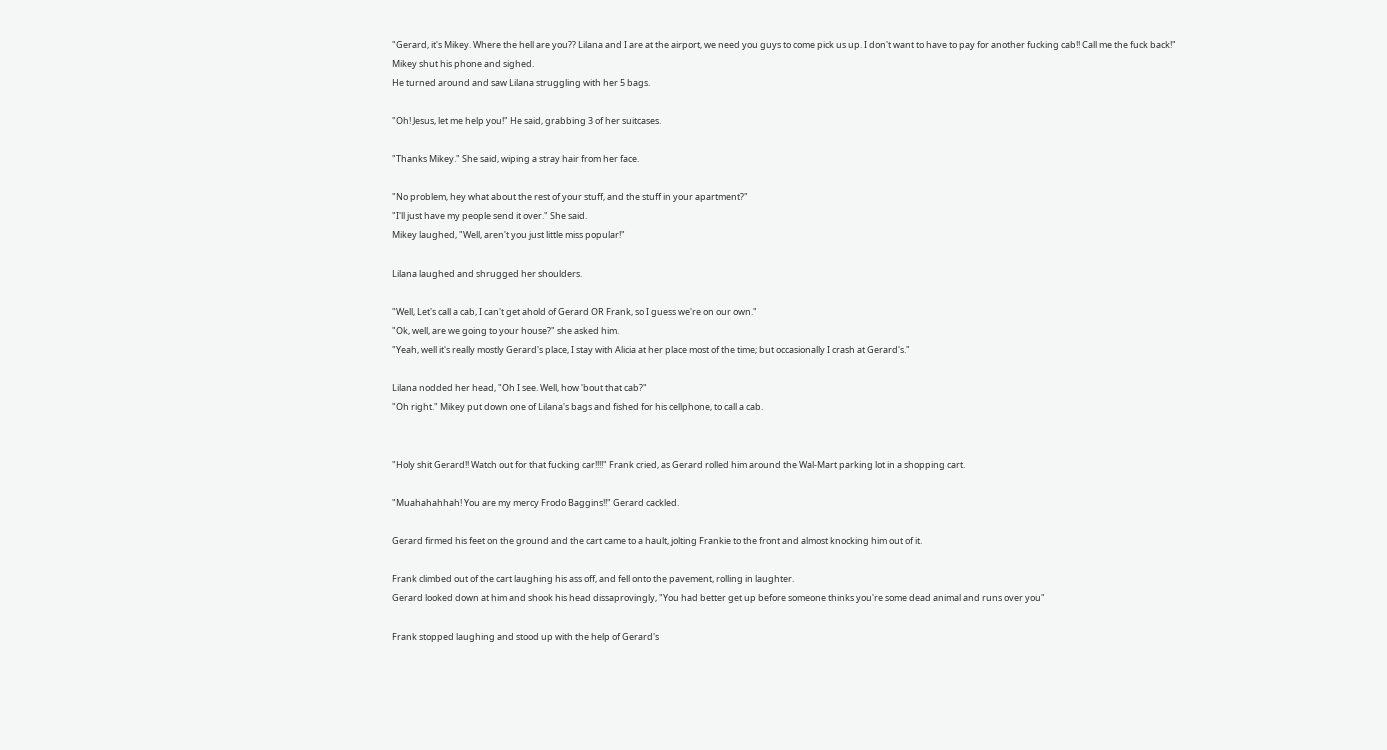"Gerard, it's Mikey. Where the hell are you?? Lilana and I are at the airport, we need you guys to come pick us up. I don't want to have to pay for another fucking cab!! Call me the fuck back!"
Mikey shut his phone and sighed.
He turned around and saw Lilana struggling with her 5 bags.

"Oh! Jesus, let me help you!" He said, grabbing 3 of her suitcases.

"Thanks Mikey." She said, wiping a stray hair from her face.

"No problem, hey what about the rest of your stuff, and the stuff in your apartment?"
"I'll just have my people send it over." She said.
Mikey laughed, "Well, aren't you just little miss popular!"

Lilana laughed and shrugged her shoulders.

"Well, Let's call a cab, I can't get ahold of Gerard OR Frank, so I guess we're on our own."
"Ok, well, are we going to your house?" she asked him.
"Yeah, well it's really mostly Gerard's place, I stay with Alicia at her place most of the time; but occasionally I crash at Gerard's."

Lilana nodded her head, "Oh I see. Well, how 'bout that cab?"
"Oh right." Mikey put down one of Lilana's bags and fished for his cellphone, to call a cab.


"Holy shit Gerard!! Watch out for that fucking car!!!!" Frank cried, as Gerard rolled him around the Wal-Mart parking lot in a shopping cart.

"Muahahahhah! You are my mercy Frodo Baggins!!" Gerard cackled.

Gerard firmed his feet on the ground and the cart came to a hault, jolting Frankie to the front and almost knocking him out of it.

Frank climbed out of the cart laughing his ass off, and fell onto the pavement, rolling in laughter.
Gerard looked down at him and shook his head dissaprovingly, "You had better get up before someone thinks you're some dead animal and runs over you"

Frank stopped laughing and stood up with the help of Gerard's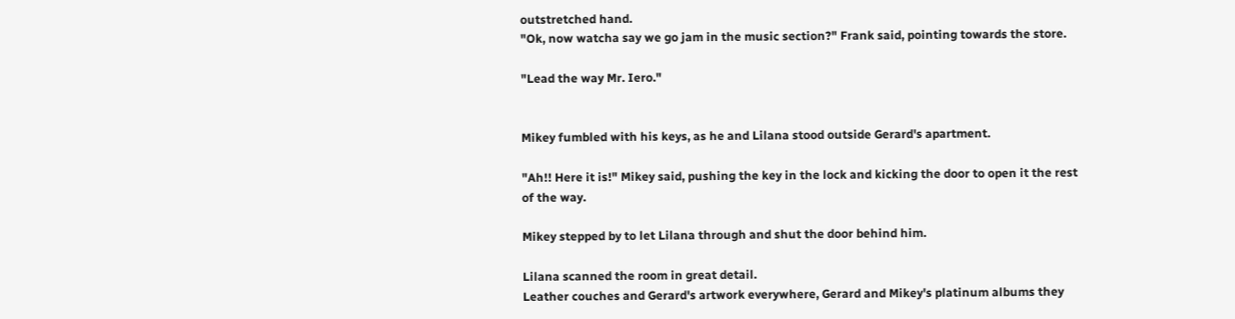outstretched hand.
"Ok, now watcha say we go jam in the music section?" Frank said, pointing towards the store.

"Lead the way Mr. Iero."


Mikey fumbled with his keys, as he and Lilana stood outside Gerard's apartment.

"Ah!! Here it is!" Mikey said, pushing the key in the lock and kicking the door to open it the rest of the way.

Mikey stepped by to let Lilana through and shut the door behind him.

Lilana scanned the room in great detail.
Leather couches and Gerard's artwork everywhere, Gerard and Mikey's platinum albums they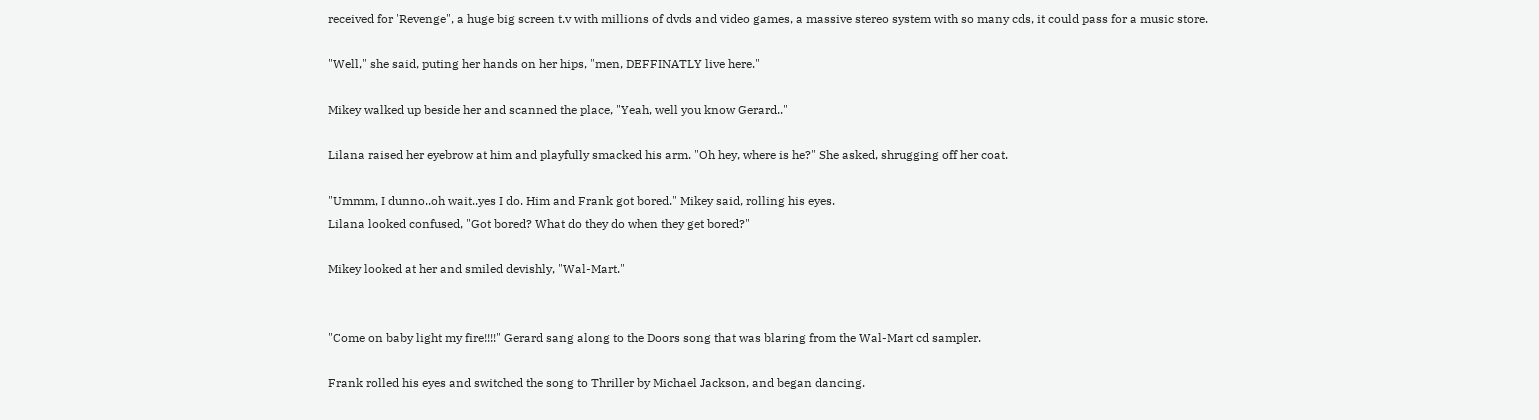received for 'Revenge", a huge big screen t.v with millions of dvds and video games, a massive stereo system with so many cds, it could pass for a music store.

"Well," she said, puting her hands on her hips, "men, DEFFINATLY live here."

Mikey walked up beside her and scanned the place, "Yeah, well you know Gerard.."

Lilana raised her eyebrow at him and playfully smacked his arm. "Oh hey, where is he?" She asked, shrugging off her coat.

"Ummm, I dunno..oh wait..yes I do. Him and Frank got bored." Mikey said, rolling his eyes.
Lilana looked confused, "Got bored? What do they do when they get bored?"

Mikey looked at her and smiled devishly, "Wal-Mart."


"Come on baby light my fire!!!!" Gerard sang along to the Doors song that was blaring from the Wal-Mart cd sampler.

Frank rolled his eyes and switched the song to Thriller by Michael Jackson, and began dancing.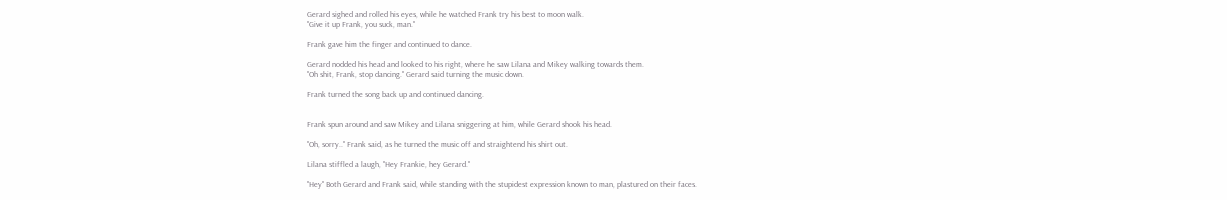Gerard sighed and rolled his eyes, while he watched Frank try his best to moon walk.
"Give it up Frank, you suck, man."

Frank gave him the finger and continued to dance.

Gerard nodded his head and looked to his right, where he saw Lilana and Mikey walking towards them.
"Oh shit, Frank, stop dancing." Gerard said turning the music down.

Frank turned the song back up and continued dancing.


Frank spun around and saw Mikey and Lilana sniggering at him, while Gerard shook his head.

"Oh, sorry.." Frank said, as he turned the music off and straightend his shirt out.

Lilana stiffled a laugh, "Hey Frankie, hey Gerard."

"Hey" Both Gerard and Frank said, while standing with the stupidest expression known to man, plastured on their faces.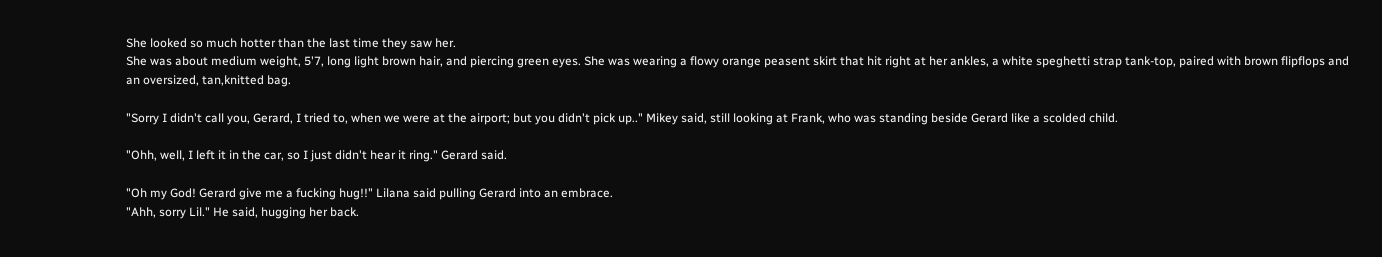She looked so much hotter than the last time they saw her.
She was about medium weight, 5'7, long light brown hair, and piercing green eyes. She was wearing a flowy orange peasent skirt that hit right at her ankles, a white speghetti strap tank-top, paired with brown flipflops and an oversized, tan,knitted bag.

"Sorry I didn't call you, Gerard, I tried to, when we were at the airport; but you didn't pick up.." Mikey said, still looking at Frank, who was standing beside Gerard like a scolded child.

"Ohh, well, I left it in the car, so I just didn't hear it ring." Gerard said.

"Oh my God! Gerard give me a fucking hug!!" Lilana said pulling Gerard into an embrace.
"Ahh, sorry Lil." He said, hugging her back.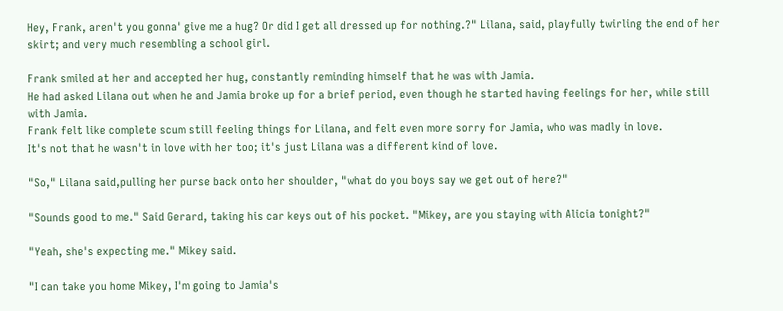Hey, Frank, aren't you gonna' give me a hug? Or did I get all dressed up for nothing.?" Lilana, said, playfully twirling the end of her skirt; and very much resembling a school girl.

Frank smiled at her and accepted her hug, constantly reminding himself that he was with Jamia.
He had asked Lilana out when he and Jamia broke up for a brief period, even though he started having feelings for her, while still with Jamia.
Frank felt like complete scum still feeling things for Lilana, and felt even more sorry for Jamia, who was madly in love.
It's not that he wasn't in love with her too; it's just Lilana was a different kind of love.

"So," Lilana said,pulling her purse back onto her shoulder, "what do you boys say we get out of here?"

"Sounds good to me." Said Gerard, taking his car keys out of his pocket. "Mikey, are you staying with Alicia tonight?"

"Yeah, she's expecting me." Mikey said.

"I can take you home Mikey, I'm going to Jamia's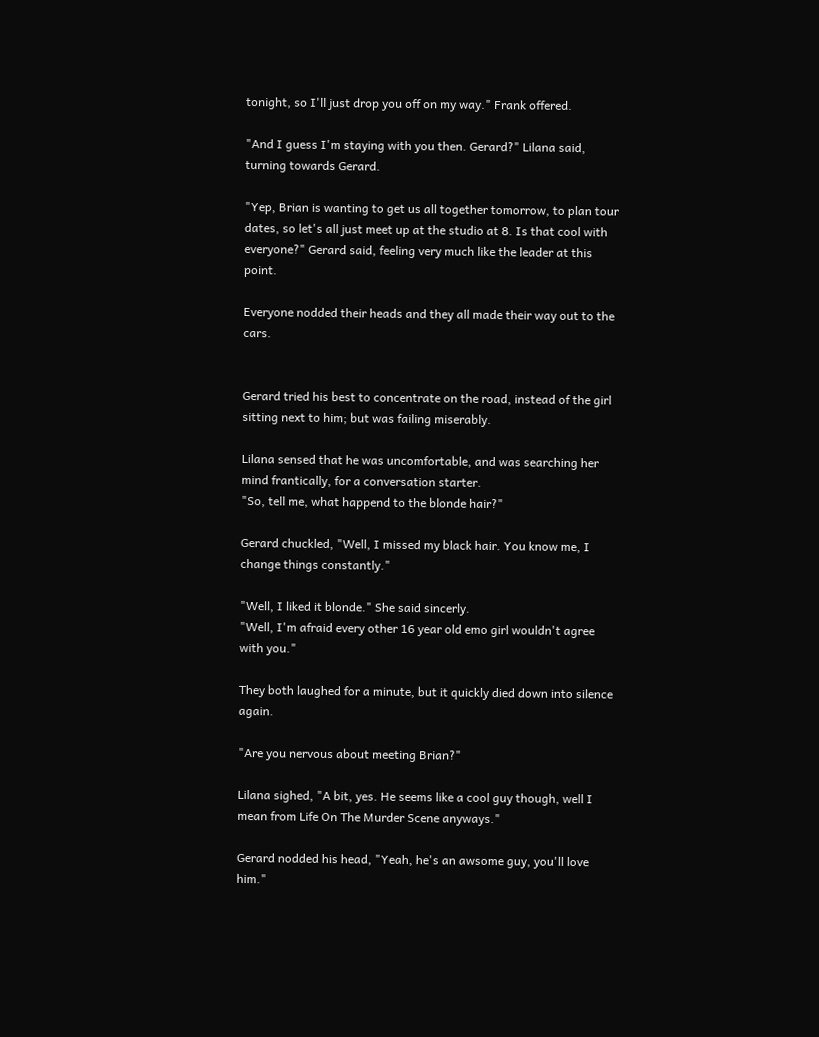tonight, so I'll just drop you off on my way." Frank offered.

"And I guess I'm staying with you then. Gerard?" Lilana said, turning towards Gerard.

"Yep, Brian is wanting to get us all together tomorrow, to plan tour dates, so let's all just meet up at the studio at 8. Is that cool with everyone?" Gerard said, feeling very much like the leader at this point.

Everyone nodded their heads and they all made their way out to the cars.


Gerard tried his best to concentrate on the road, instead of the girl sitting next to him; but was failing miserably.

Lilana sensed that he was uncomfortable, and was searching her mind frantically, for a conversation starter.
"So, tell me, what happend to the blonde hair?"

Gerard chuckled, "Well, I missed my black hair. You know me, I change things constantly."

"Well, I liked it blonde." She said sincerly.
"Well, I'm afraid every other 16 year old emo girl wouldn't agree with you."

They both laughed for a minute, but it quickly died down into silence again.

"Are you nervous about meeting Brian?"

Lilana sighed, "A bit, yes. He seems like a cool guy though, well I mean from Life On The Murder Scene anyways."

Gerard nodded his head, "Yeah, he's an awsome guy, you'll love him."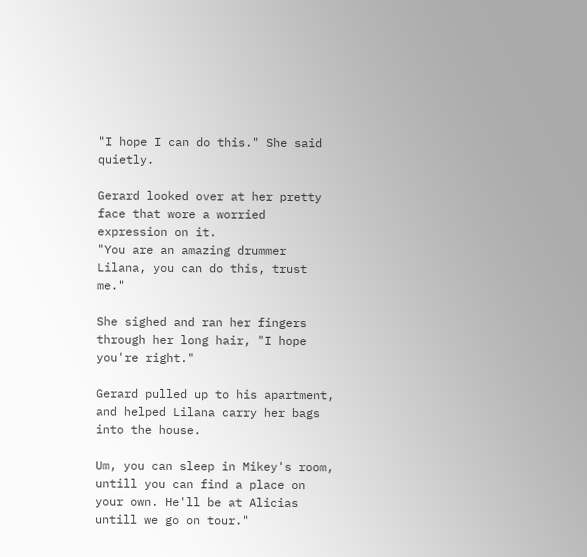"I hope I can do this." She said quietly.

Gerard looked over at her pretty face that wore a worried expression on it.
"You are an amazing drummer Lilana, you can do this, trust me."

She sighed and ran her fingers through her long hair, "I hope you're right."

Gerard pulled up to his apartment, and helped Lilana carry her bags into the house.

Um, you can sleep in Mikey's room, untill you can find a place on your own. He'll be at Alicias untill we go on tour."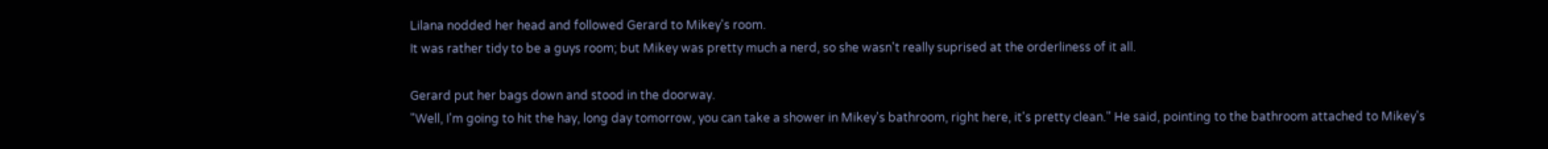Lilana nodded her head and followed Gerard to Mikey's room.
It was rather tidy to be a guys room; but Mikey was pretty much a nerd, so she wasn't really suprised at the orderliness of it all.

Gerard put her bags down and stood in the doorway.
"Well, I'm going to hit the hay, long day tomorrow, you can take a shower in Mikey's bathroom, right here, it's pretty clean." He said, pointing to the bathroom attached to Mikey's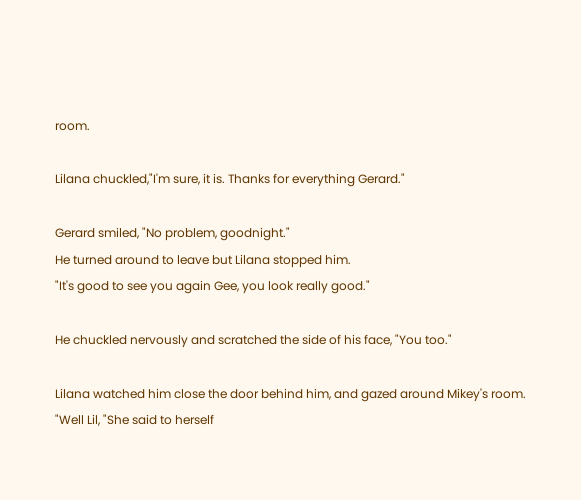room.

Lilana chuckled,"I'm sure, it is. Thanks for everything Gerard."

Gerard smiled, "No problem, goodnight."
He turned around to leave but Lilana stopped him.
"It's good to see you again Gee, you look really good."

He chuckled nervously and scratched the side of his face, "You too."

Lilana watched him close the door behind him, and gazed around Mikey's room.
"Well Lil, "She said to herself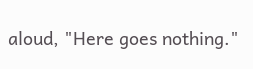aloud, "Here goes nothing."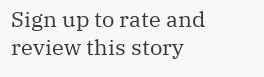Sign up to rate and review this story